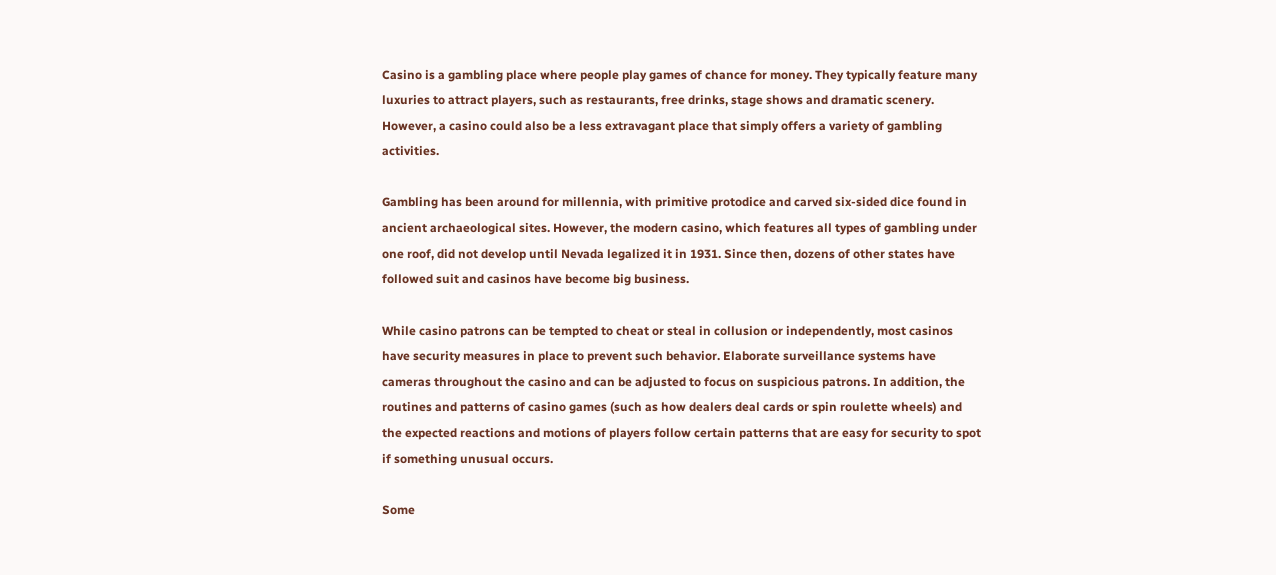Casino is a gambling place where people play games of chance for money. They typically feature many luxuries to attract players, such as restaurants, free drinks, stage shows and dramatic scenery. However, a casino could also be a less extravagant place that simply offers a variety of gambling activities.

Gambling has been around for millennia, with primitive protodice and carved six-sided dice found in ancient archaeological sites. However, the modern casino, which features all types of gambling under one roof, did not develop until Nevada legalized it in 1931. Since then, dozens of other states have followed suit and casinos have become big business.

While casino patrons can be tempted to cheat or steal in collusion or independently, most casinos have security measures in place to prevent such behavior. Elaborate surveillance systems have cameras throughout the casino and can be adjusted to focus on suspicious patrons. In addition, the routines and patterns of casino games (such as how dealers deal cards or spin roulette wheels) and the expected reactions and motions of players follow certain patterns that are easy for security to spot if something unusual occurs.

Some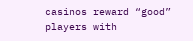casinos reward “good” players with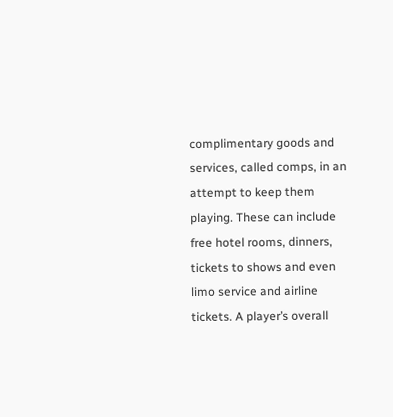complimentary goods and services, called comps, in an attempt to keep them playing. These can include free hotel rooms, dinners, tickets to shows and even limo service and airline tickets. A player’s overall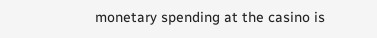monetary spending at the casino is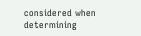considered when determining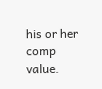his or her comp value.